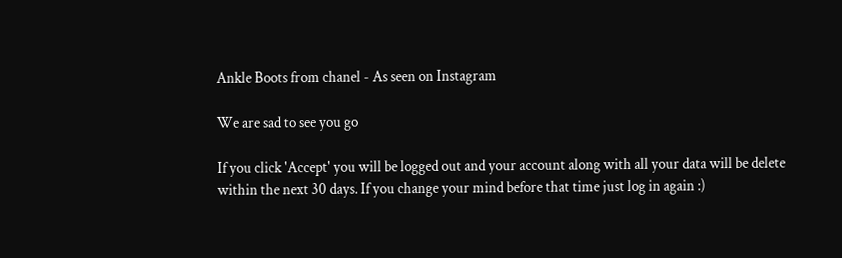Ankle Boots from chanel - As seen on Instagram

We are sad to see you go

If you click 'Accept' you will be logged out and your account along with all your data will be delete within the next 30 days. If you change your mind before that time just log in again :)